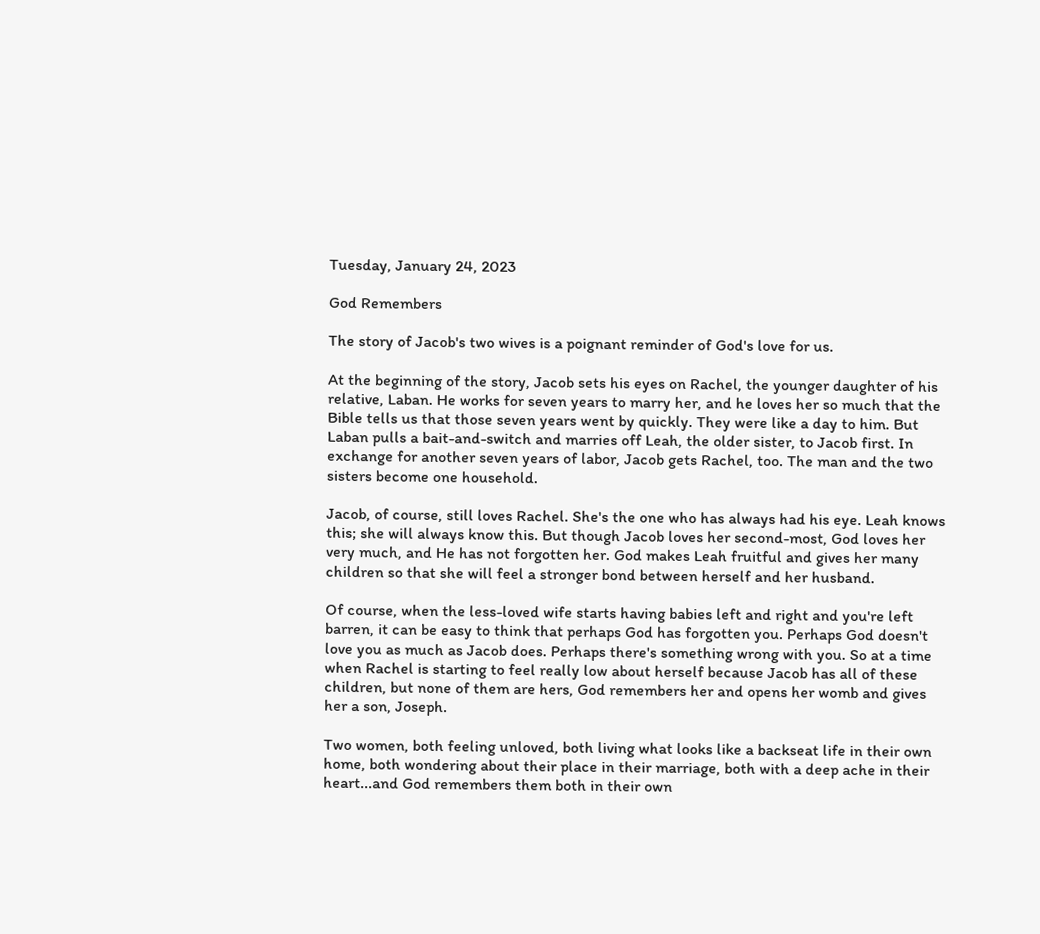Tuesday, January 24, 2023

God Remembers

The story of Jacob's two wives is a poignant reminder of God's love for us.

At the beginning of the story, Jacob sets his eyes on Rachel, the younger daughter of his relative, Laban. He works for seven years to marry her, and he loves her so much that the Bible tells us that those seven years went by quickly. They were like a day to him. But Laban pulls a bait-and-switch and marries off Leah, the older sister, to Jacob first. In exchange for another seven years of labor, Jacob gets Rachel, too. The man and the two sisters become one household.

Jacob, of course, still loves Rachel. She's the one who has always had his eye. Leah knows this; she will always know this. But though Jacob loves her second-most, God loves her very much, and He has not forgotten her. God makes Leah fruitful and gives her many children so that she will feel a stronger bond between herself and her husband.

Of course, when the less-loved wife starts having babies left and right and you're left barren, it can be easy to think that perhaps God has forgotten you. Perhaps God doesn't love you as much as Jacob does. Perhaps there's something wrong with you. So at a time when Rachel is starting to feel really low about herself because Jacob has all of these children, but none of them are hers, God remembers her and opens her womb and gives her a son, Joseph.

Two women, both feeling unloved, both living what looks like a backseat life in their own home, both wondering about their place in their marriage, both with a deep ache in their heart...and God remembers them both in their own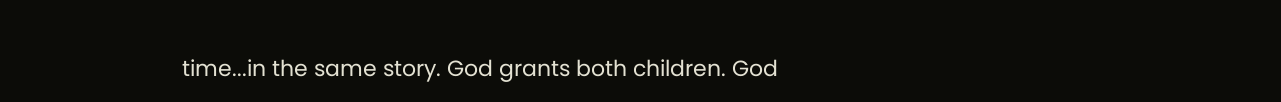time...in the same story. God grants both children. God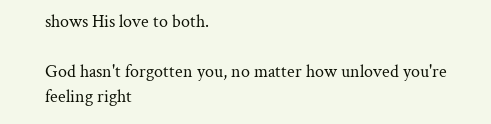shows His love to both.

God hasn't forgotten you, no matter how unloved you're feeling right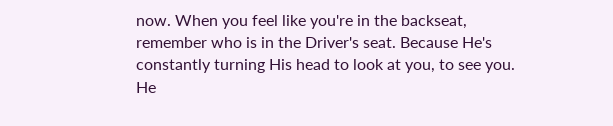now. When you feel like you're in the backseat, remember who is in the Driver's seat. Because He's constantly turning His head to look at you, to see you. He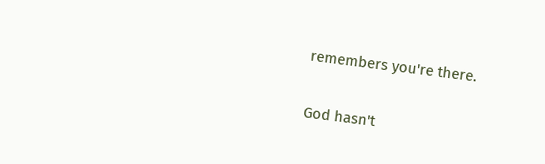remembers you're there.

God hasn't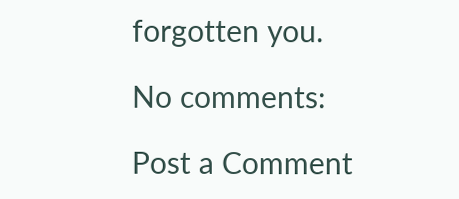forgotten you.

No comments:

Post a Comment